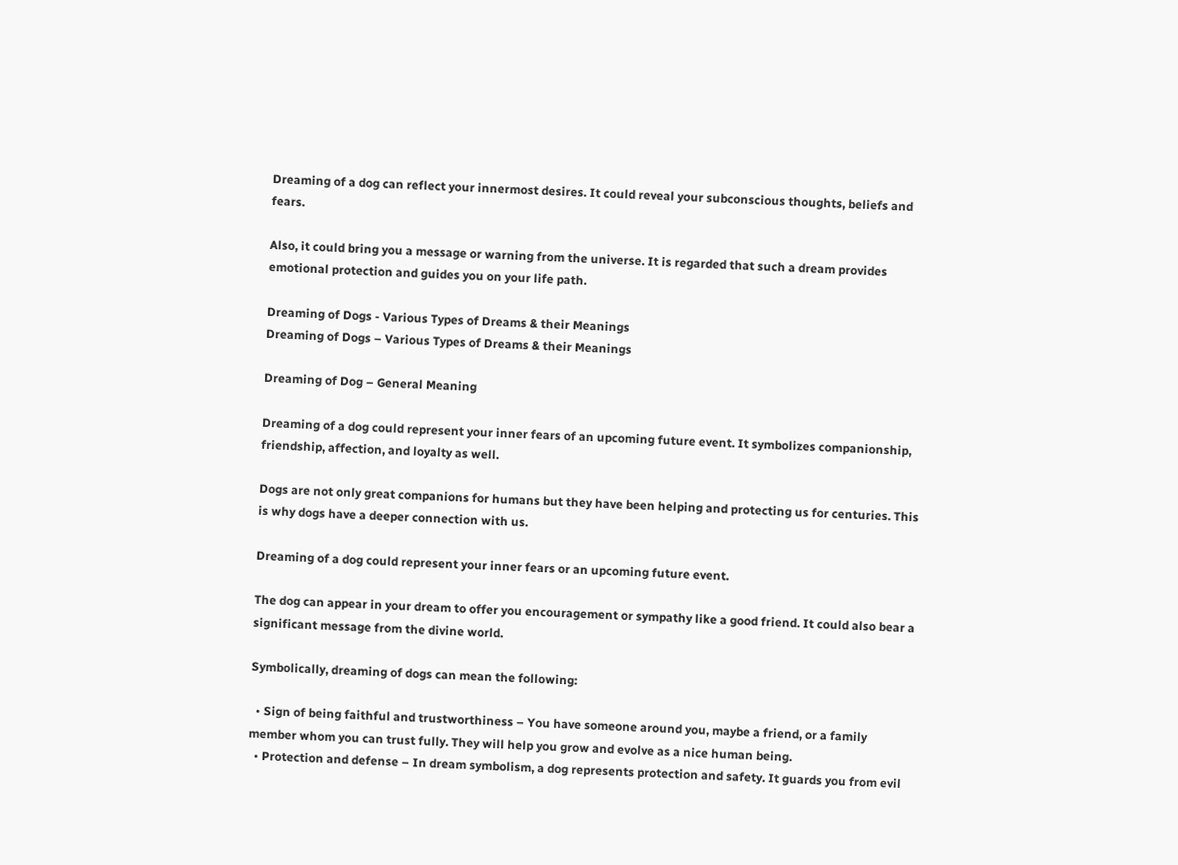Dreaming of a dog can reflect your innermost desires. It could reveal your subconscious thoughts, beliefs and fears.

Also, it could bring you a message or warning from the universe. It is regarded that such a dream provides emotional protection and guides you on your life path.

Dreaming of Dogs - Various Types of Dreams & their Meanings
Dreaming of Dogs – Various Types of Dreams & their Meanings

Dreaming of Dog – General Meaning

Dreaming of a dog could represent your inner fears of an upcoming future event. It symbolizes companionship, friendship, affection, and loyalty as well.

Dogs are not only great companions for humans but they have been helping and protecting us for centuries. This is why dogs have a deeper connection with us.

Dreaming of a dog could represent your inner fears or an upcoming future event.

The dog can appear in your dream to offer you encouragement or sympathy like a good friend. It could also bear a significant message from the divine world.

Symbolically, dreaming of dogs can mean the following:

  • Sign of being faithful and trustworthiness – You have someone around you, maybe a friend, or a family member whom you can trust fully. They will help you grow and evolve as a nice human being.
  • Protection and defense – In dream symbolism, a dog represents protection and safety. It guards you from evil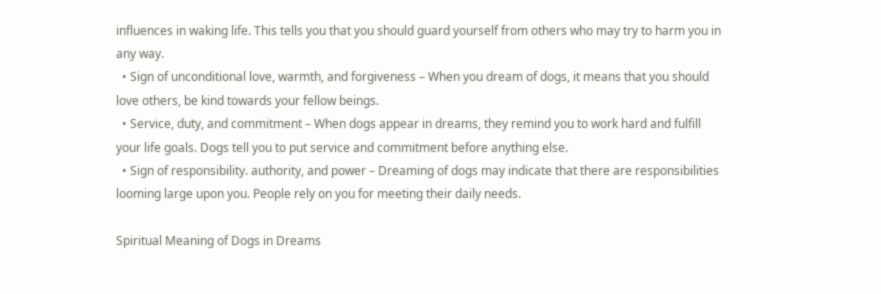influences in waking life. This tells you that you should guard yourself from others who may try to harm you in any way.
  • Sign of unconditional love, warmth, and forgiveness – When you dream of dogs, it means that you should love others, be kind towards your fellow beings.
  • Service, duty, and commitment – When dogs appear in dreams, they remind you to work hard and fulfill your life goals. Dogs tell you to put service and commitment before anything else.
  • Sign of responsibility. authority, and power – Dreaming of dogs may indicate that there are responsibilities looming large upon you. People rely on you for meeting their daily needs.

Spiritual Meaning of Dogs in Dreams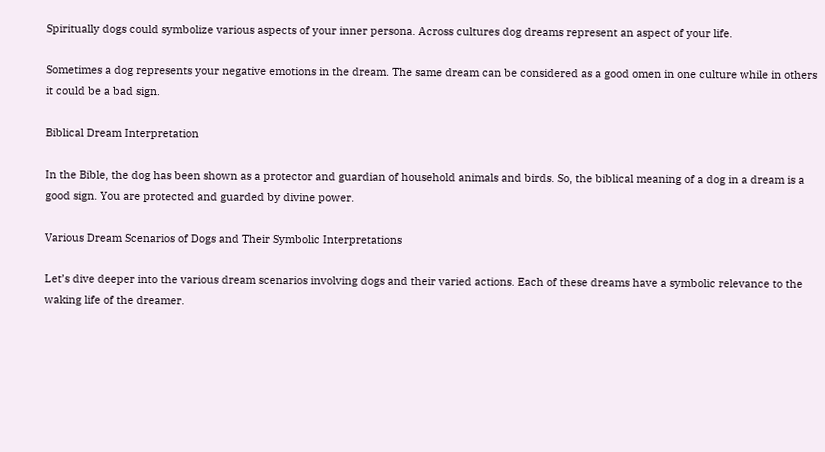Spiritually dogs could symbolize various aspects of your inner persona. Across cultures dog dreams represent an aspect of your life.

Sometimes a dog represents your negative emotions in the dream. The same dream can be considered as a good omen in one culture while in others it could be a bad sign.

Biblical Dream Interpretation

In the Bible, the dog has been shown as a protector and guardian of household animals and birds. So, the biblical meaning of a dog in a dream is a good sign. You are protected and guarded by divine power.

Various Dream Scenarios of Dogs and Their Symbolic Interpretations

Let’s dive deeper into the various dream scenarios involving dogs and their varied actions. Each of these dreams have a symbolic relevance to the waking life of the dreamer.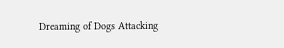Dreaming of Dogs Attacking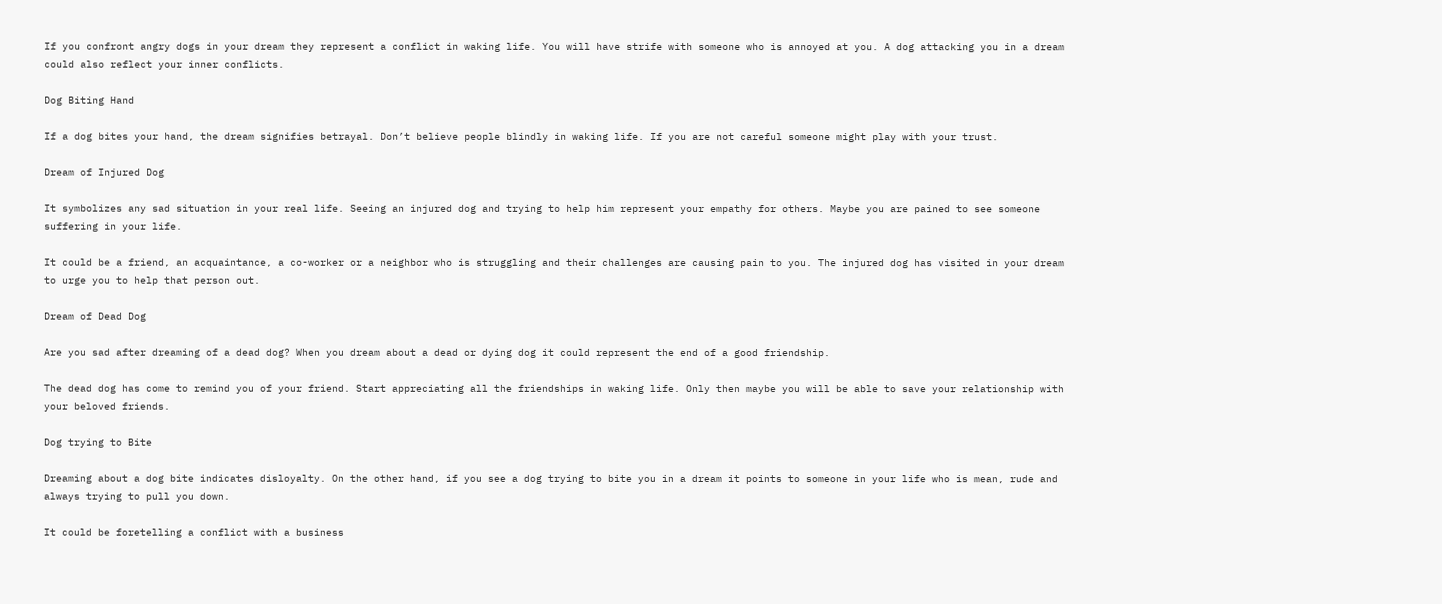If you confront angry dogs in your dream they represent a conflict in waking life. You will have strife with someone who is annoyed at you. A dog attacking you in a dream could also reflect your inner conflicts.

Dog Biting Hand

If a dog bites your hand, the dream signifies betrayal. Don’t believe people blindly in waking life. If you are not careful someone might play with your trust.

Dream of Injured Dog

It symbolizes any sad situation in your real life. Seeing an injured dog and trying to help him represent your empathy for others. Maybe you are pained to see someone suffering in your life.

It could be a friend, an acquaintance, a co-worker or a neighbor who is struggling and their challenges are causing pain to you. The injured dog has visited in your dream to urge you to help that person out.

Dream of Dead Dog

Are you sad after dreaming of a dead dog? When you dream about a dead or dying dog it could represent the end of a good friendship.

The dead dog has come to remind you of your friend. Start appreciating all the friendships in waking life. Only then maybe you will be able to save your relationship with your beloved friends.

Dog trying to Bite

Dreaming about a dog bite indicates disloyalty. On the other hand, if you see a dog trying to bite you in a dream it points to someone in your life who is mean, rude and always trying to pull you down.

It could be foretelling a conflict with a business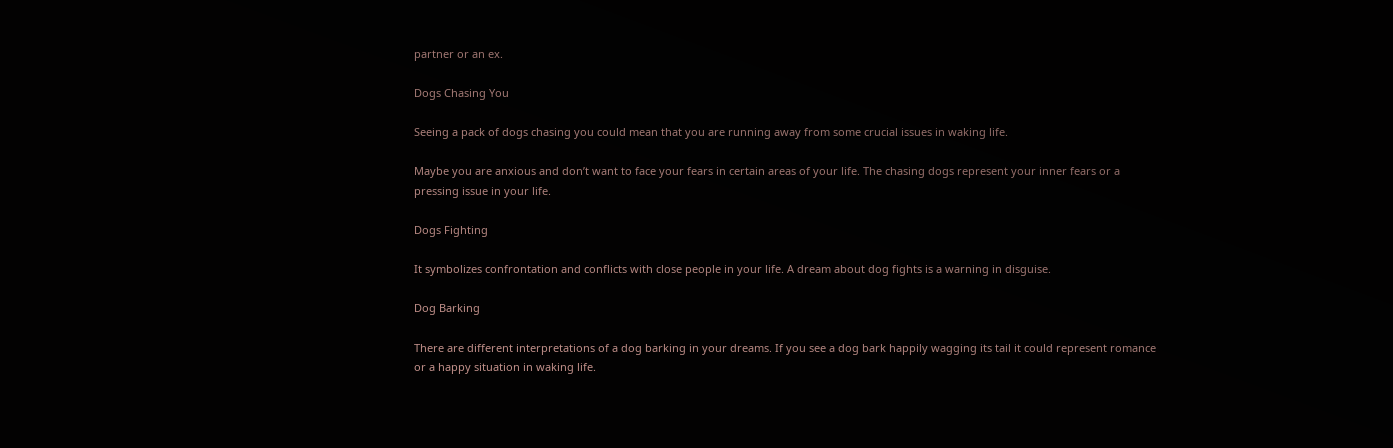partner or an ex.

Dogs Chasing You

Seeing a pack of dogs chasing you could mean that you are running away from some crucial issues in waking life.

Maybe you are anxious and don’t want to face your fears in certain areas of your life. The chasing dogs represent your inner fears or a pressing issue in your life.

Dogs Fighting

It symbolizes confrontation and conflicts with close people in your life. A dream about dog fights is a warning in disguise.

Dog Barking

There are different interpretations of a dog barking in your dreams. If you see a dog bark happily wagging its tail it could represent romance or a happy situation in waking life.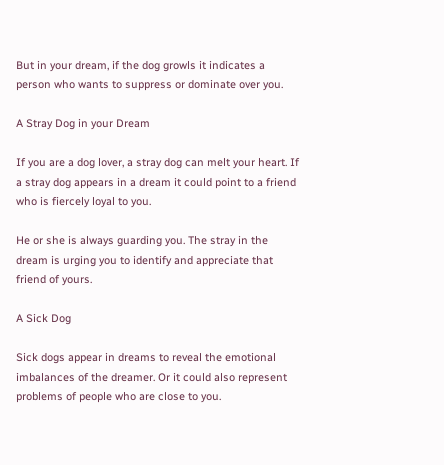But in your dream, if the dog growls it indicates a person who wants to suppress or dominate over you.

A Stray Dog in your Dream

If you are a dog lover, a stray dog can melt your heart. If a stray dog appears in a dream it could point to a friend who is fiercely loyal to you.

He or she is always guarding you. The stray in the dream is urging you to identify and appreciate that friend of yours.

A Sick Dog

Sick dogs appear in dreams to reveal the emotional imbalances of the dreamer. Or it could also represent problems of people who are close to you.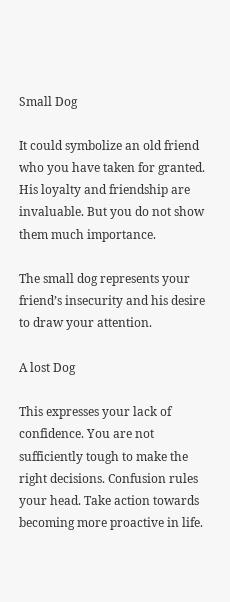Small Dog

It could symbolize an old friend who you have taken for granted. His loyalty and friendship are invaluable. But you do not show them much importance.

The small dog represents your friend’s insecurity and his desire to draw your attention.

A lost Dog

This expresses your lack of confidence. You are not sufficiently tough to make the right decisions. Confusion rules your head. Take action towards becoming more proactive in life.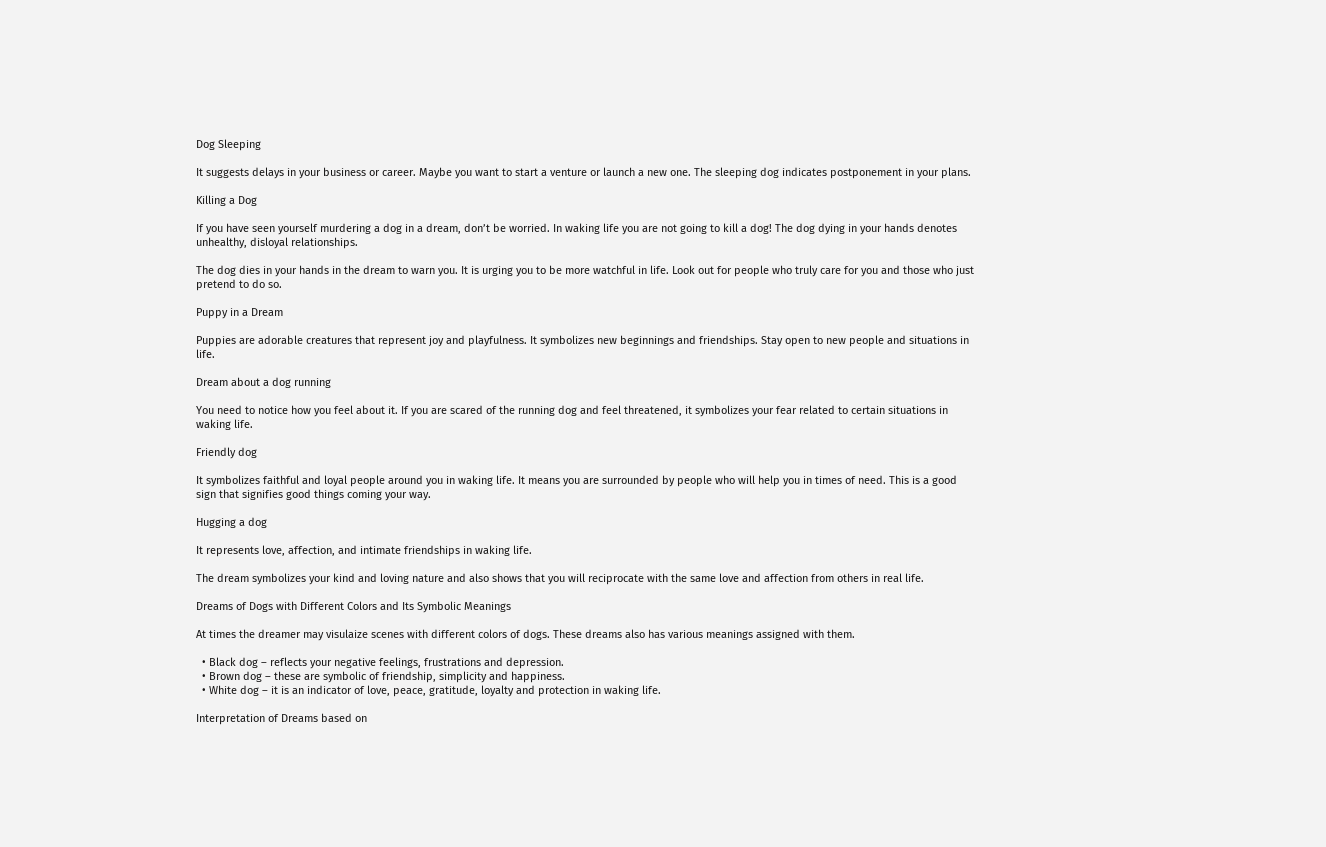Dog Sleeping

It suggests delays in your business or career. Maybe you want to start a venture or launch a new one. The sleeping dog indicates postponement in your plans.

Killing a Dog

If you have seen yourself murdering a dog in a dream, don’t be worried. In waking life you are not going to kill a dog! The dog dying in your hands denotes unhealthy, disloyal relationships.

The dog dies in your hands in the dream to warn you. It is urging you to be more watchful in life. Look out for people who truly care for you and those who just pretend to do so.

Puppy in a Dream

Puppies are adorable creatures that represent joy and playfulness. It symbolizes new beginnings and friendships. Stay open to new people and situations in life.

Dream about a dog running

You need to notice how you feel about it. If you are scared of the running dog and feel threatened, it symbolizes your fear related to certain situations in waking life.

Friendly dog

It symbolizes faithful and loyal people around you in waking life. It means you are surrounded by people who will help you in times of need. This is a good sign that signifies good things coming your way.

Hugging a dog

It represents love, affection, and intimate friendships in waking life.

The dream symbolizes your kind and loving nature and also shows that you will reciprocate with the same love and affection from others in real life.

Dreams of Dogs with Different Colors and Its Symbolic Meanings

At times the dreamer may visulaize scenes with different colors of dogs. These dreams also has various meanings assigned with them.

  • Black dog – reflects your negative feelings, frustrations and depression.
  • Brown dog – these are symbolic of friendship, simplicity and happiness.
  • White dog – it is an indicator of love, peace, gratitude, loyalty and protection in waking life.

Interpretation of Dreams based on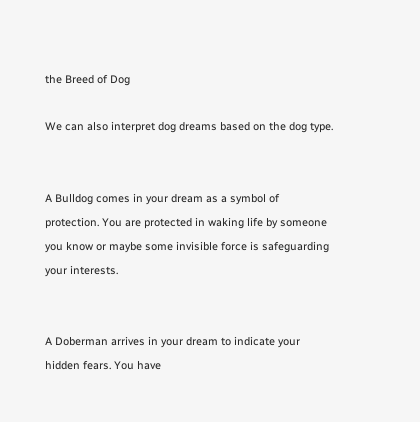the Breed of Dog

We can also interpret dog dreams based on the dog type.


A Bulldog comes in your dream as a symbol of protection. You are protected in waking life by someone you know or maybe some invisible force is safeguarding your interests.


A Doberman arrives in your dream to indicate your hidden fears. You have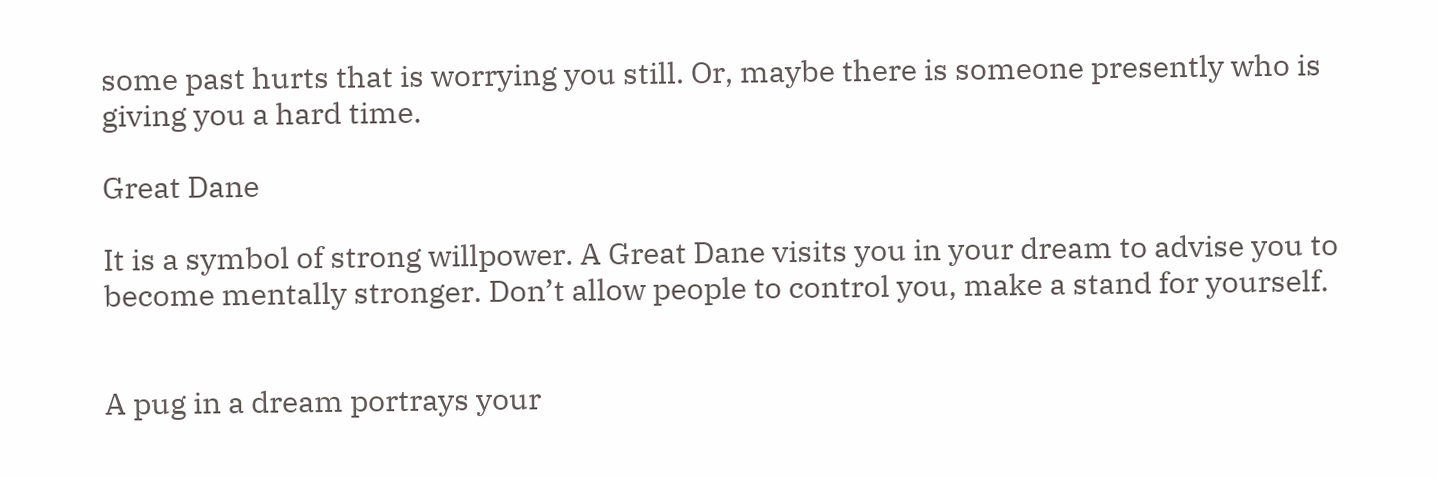some past hurts that is worrying you still. Or, maybe there is someone presently who is giving you a hard time.

Great Dane

It is a symbol of strong willpower. A Great Dane visits you in your dream to advise you to become mentally stronger. Don’t allow people to control you, make a stand for yourself.


A pug in a dream portrays your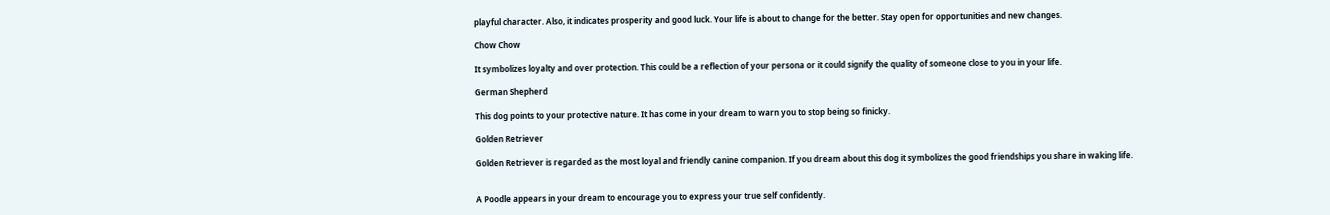playful character. Also, it indicates prosperity and good luck. Your life is about to change for the better. Stay open for opportunities and new changes.

Chow Chow

It symbolizes loyalty and over protection. This could be a reflection of your persona or it could signify the quality of someone close to you in your life.

German Shepherd

This dog points to your protective nature. It has come in your dream to warn you to stop being so finicky.

Golden Retriever

Golden Retriever is regarded as the most loyal and friendly canine companion. If you dream about this dog it symbolizes the good friendships you share in waking life.


A Poodle appears in your dream to encourage you to express your true self confidently.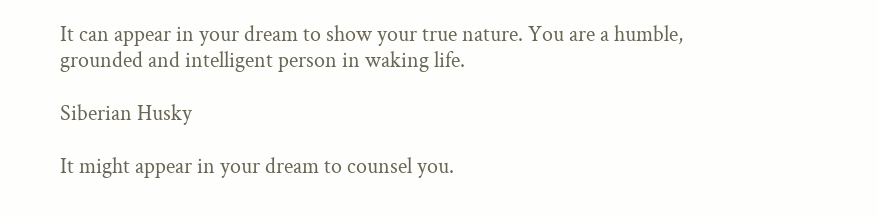It can appear in your dream to show your true nature. You are a humble, grounded and intelligent person in waking life.

Siberian Husky

It might appear in your dream to counsel you.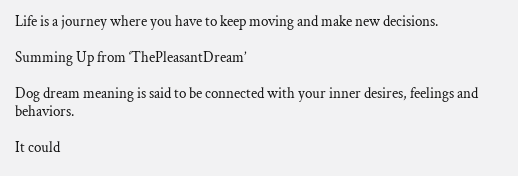Life is a journey where you have to keep moving and make new decisions.

Summing Up from ‘ThePleasantDream’

Dog dream meaning is said to be connected with your inner desires, feelings and behaviors.

It could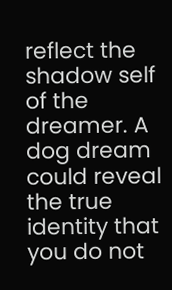reflect the shadow self of the dreamer. A dog dream could reveal the true identity that you do not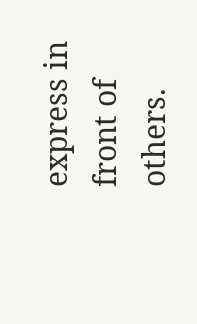express in front of others.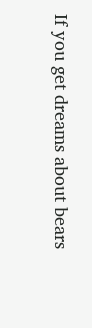If you get dreams about bears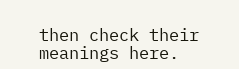then check their meanings here.